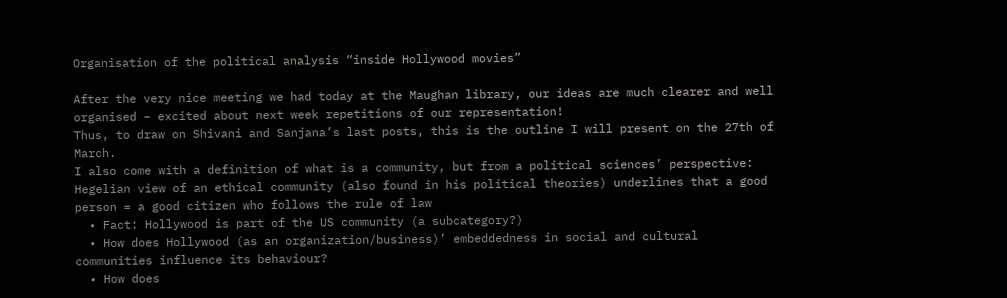Organisation of the political analysis “inside Hollywood movies”

After the very nice meeting we had today at the Maughan library, our ideas are much clearer and well organised – excited about next week repetitions of our representation!
Thus, to draw on Shivani and Sanjana’s last posts, this is the outline I will present on the 27th of March.
I also come with a definition of what is a community, but from a political sciences’ perspective: Hegelian view of an ethical community (also found in his political theories) underlines that a good person = a good citizen who follows the rule of law
  • Fact: Hollywood is part of the US community (a subcategory?)
  • How does Hollywood (as an organization/business)’ embeddedness in social and cultural communities influence its behaviour?
  • How does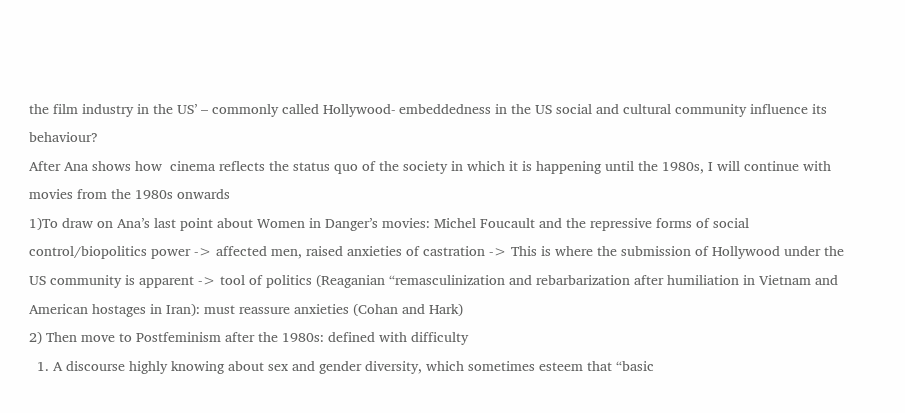the film industry in the US’ – commonly called Hollywood- embeddedness in the US social and cultural community influence its behaviour?
After Ana shows how  cinema reflects the status quo of the society in which it is happening until the 1980s, I will continue with movies from the 1980s onwards
1)To draw on Ana’s last point about Women in Danger’s movies: Michel Foucault and the repressive forms of social control/biopolitics power -> affected men, raised anxieties of castration -> This is where the submission of Hollywood under the US community is apparent -> tool of politics (Reaganian “remasculinization and rebarbarization after humiliation in Vietnam and American hostages in Iran): must reassure anxieties (Cohan and Hark)
2) Then move to Postfeminism after the 1980s: defined with difficulty
  1. A discourse highly knowing about sex and gender diversity, which sometimes esteem that “basic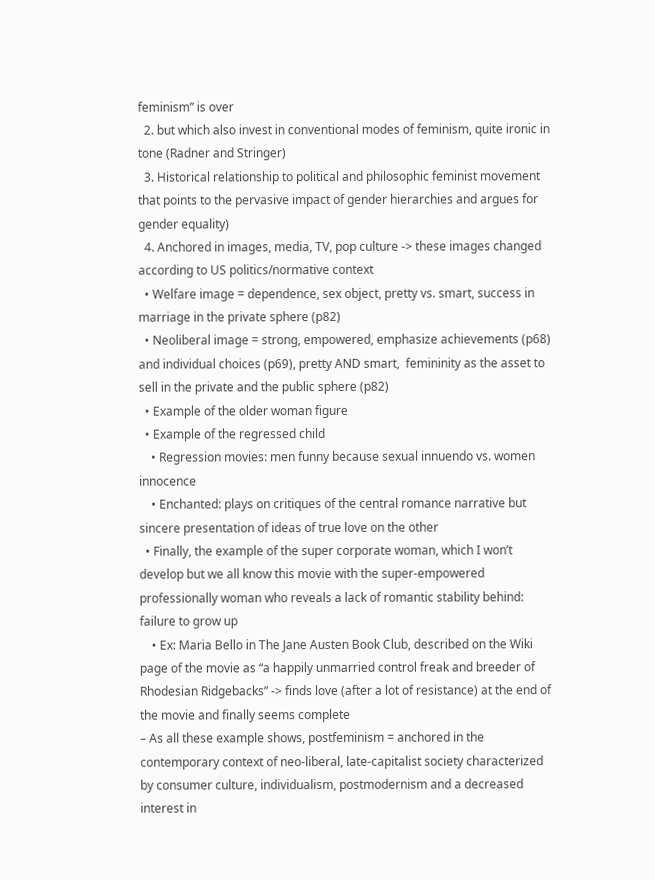feminism” is over
  2. but which also invest in conventional modes of feminism, quite ironic in tone (Radner and Stringer)
  3. Historical relationship to political and philosophic feminist movement that points to the pervasive impact of gender hierarchies and argues for gender equality)
  4. Anchored in images, media, TV, pop culture -> these images changed according to US politics/normative context
  • Welfare image = dependence, sex object, pretty vs. smart, success in marriage in the private sphere (p82)
  • Neoliberal image = strong, empowered, emphasize achievements (p68) and individual choices (p69), pretty AND smart,  femininity as the asset to sell in the private and the public sphere (p82)
  • Example of the older woman figure
  • Example of the regressed child
    • Regression movies: men funny because sexual innuendo vs. women innocence
    • Enchanted: plays on critiques of the central romance narrative but sincere presentation of ideas of true love on the other
  • Finally, the example of the super corporate woman, which I won’t develop but we all know this movie with the super-empowered professionally woman who reveals a lack of romantic stability behind: failure to grow up
    • Ex: Maria Bello in The Jane Austen Book Club, described on the Wiki page of the movie as “a happily unmarried control freak and breeder of Rhodesian Ridgebacks” -> finds love (after a lot of resistance) at the end of the movie and finally seems complete
– As all these example shows, postfeminism = anchored in the contemporary context of neo-liberal, late-capitalist society characterized by consumer culture, individualism, postmodernism and a decreased interest in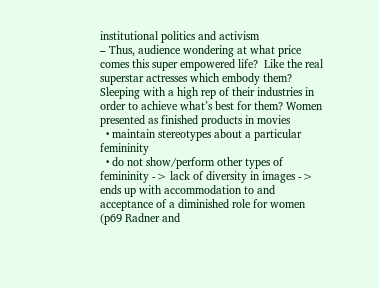institutional politics and activism
– Thus, audience wondering at what price comes this super empowered life?  Like the real superstar actresses which embody them? Sleeping with a high rep of their industries in order to achieve what’s best for them? Women presented as finished products in movies
  • maintain stereotypes about a particular femininity
  • do not show/perform other types of femininity -> lack of diversity in images -> ends up with accommodation to and acceptance of a diminished role for women (p69 Radner and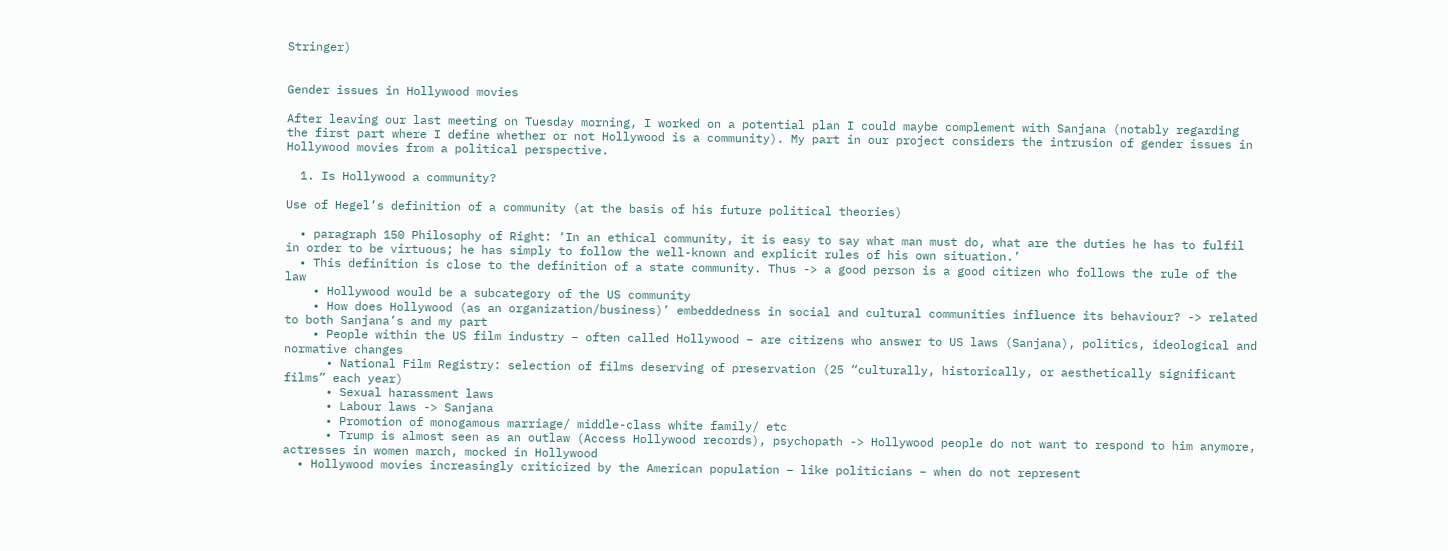Stringer)


Gender issues in Hollywood movies

After leaving our last meeting on Tuesday morning, I worked on a potential plan I could maybe complement with Sanjana (notably regarding the first part where I define whether or not Hollywood is a community). My part in our project considers the intrusion of gender issues in Hollywood movies from a political perspective.

  1. Is Hollywood a community?

Use of Hegel’s definition of a community (at the basis of his future political theories)

  • paragraph 150 Philosophy of Right: ‘In an ethical community, it is easy to say what man must do, what are the duties he has to fulfil in order to be virtuous; he has simply to follow the well-known and explicit rules of his own situation.’
  • This definition is close to the definition of a state community. Thus -> a good person is a good citizen who follows the rule of the law
    • Hollywood would be a subcategory of the US community
    • How does Hollywood (as an organization/business)’ embeddedness in social and cultural communities influence its behaviour? -> related to both Sanjana’s and my part
    • People within the US film industry – often called Hollywood – are citizens who answer to US laws (Sanjana), politics, ideological and normative changes
      • National Film Registry: selection of films deserving of preservation (25 “culturally, historically, or aesthetically significant films” each year)
      • Sexual harassment laws
      • Labour laws -> Sanjana
      • Promotion of monogamous marriage/ middle-class white family/ etc
      • Trump is almost seen as an outlaw (Access Hollywood records), psychopath -> Hollywood people do not want to respond to him anymore, actresses in women march, mocked in Hollywood
  • Hollywood movies increasingly criticized by the American population – like politicians – when do not represent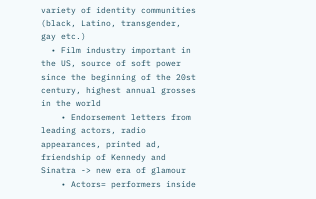variety of identity communities  (black, Latino, transgender, gay etc.)
  • Film industry important in the US, source of soft power since the beginning of the 20st century, highest annual grosses in the world
    • Endorsement letters from leading actors, radio appearances, printed ad, friendship of Kennedy and Sinatra -> new era of glamour
    • Actors= performers inside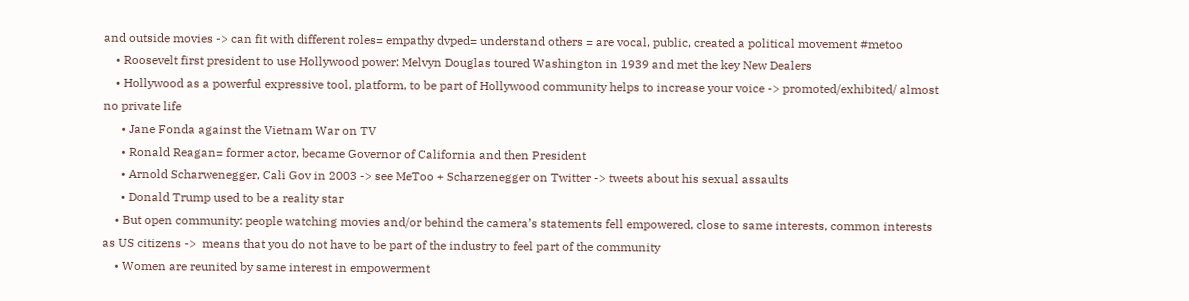and outside movies -> can fit with different roles= empathy dvped= understand others = are vocal, public, created a political movement #metoo
    • Roosevelt first president to use Hollywood power: Melvyn Douglas toured Washington in 1939 and met the key New Dealers
    • Hollywood as a powerful expressive tool, platform, to be part of Hollywood community helps to increase your voice -> promoted/exhibited/ almost no private life
      • Jane Fonda against the Vietnam War on TV
      • Ronald Reagan= former actor, became Governor of California and then President
      • Arnold Scharwenegger, Cali Gov in 2003 -> see MeToo + Scharzenegger on Twitter -> tweets about his sexual assaults
      • Donald Trump used to be a reality star
    • But open community: people watching movies and/or behind the camera’s statements fell empowered, close to same interests, common interests as US citizens ->  means that you do not have to be part of the industry to feel part of the community
    • Women are reunited by same interest in empowerment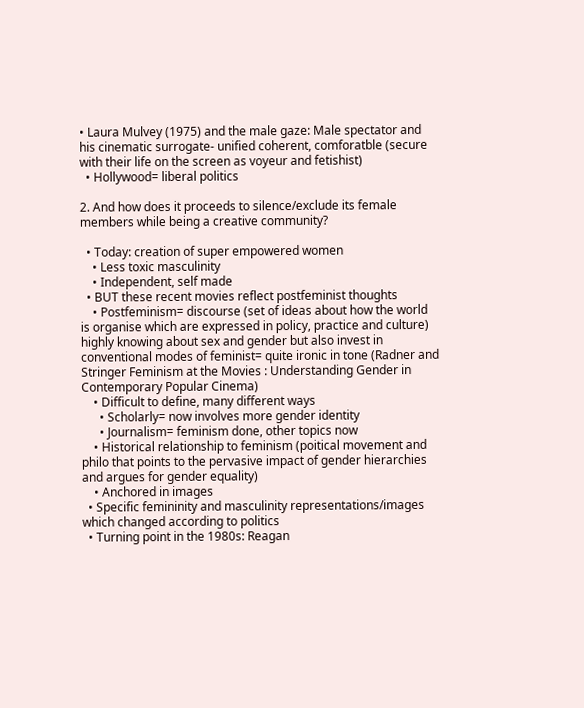• Laura Mulvey (1975) and the male gaze: Male spectator and his cinematic surrogate- unified coherent, comforatble (secure with their life on the screen as voyeur and fetishist)
  • Hollywood= liberal politics

2. And how does it proceeds to silence/exclude its female members while being a creative community?

  • Today: creation of super empowered women
    • Less toxic masculinity
    • Independent, self made
  • BUT these recent movies reflect postfeminist thoughts
    • Postfeminism= discourse (set of ideas about how the world is organise which are expressed in policy, practice and culture) highly knowing about sex and gender but also invest in conventional modes of feminist= quite ironic in tone (Radner and Stringer Feminism at the Movies : Understanding Gender in Contemporary Popular Cinema)
    • Difficult to define, many different ways
      • Scholarly= now involves more gender identity
      • Journalism= feminism done, other topics now
    • Historical relationship to feminism (poitical movement and philo that points to the pervasive impact of gender hierarchies and argues for gender equality)
    • Anchored in images
  • Specific femininity and masculinity representations/images which changed according to politics
  • Turning point in the 1980s: Reagan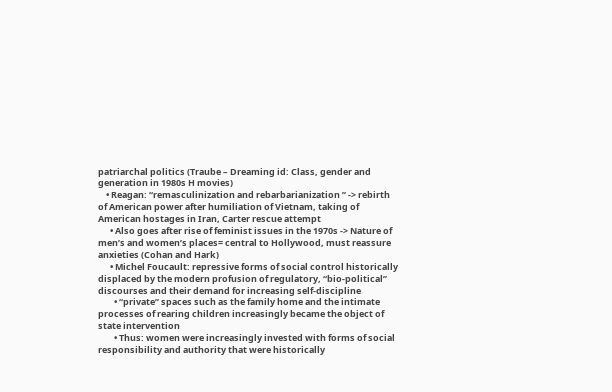patriarchal politics (Traube – Dreaming id: Class, gender and generation in 1980s H movies)
    • Reagan: “remasculinization and rebarbarianization ” -> rebirth of American power after humiliation of Vietnam, taking of American hostages in Iran, Carter rescue attempt
      • Also goes after rise of feminist issues in the 1970s -> Nature of men’s and women’s places= central to Hollywood, must reassure anxieties (Cohan and Hark)
      • Michel Foucault: repressive forms of social control historically displaced by the modern profusion of regulatory, “bio-political” discourses and their demand for increasing self-discipline
        • “private” spaces such as the family home and the intimate processes of rearing children increasingly became the object of state intervention
        • Thus: women were increasingly invested with forms of social responsibility and authority that were historically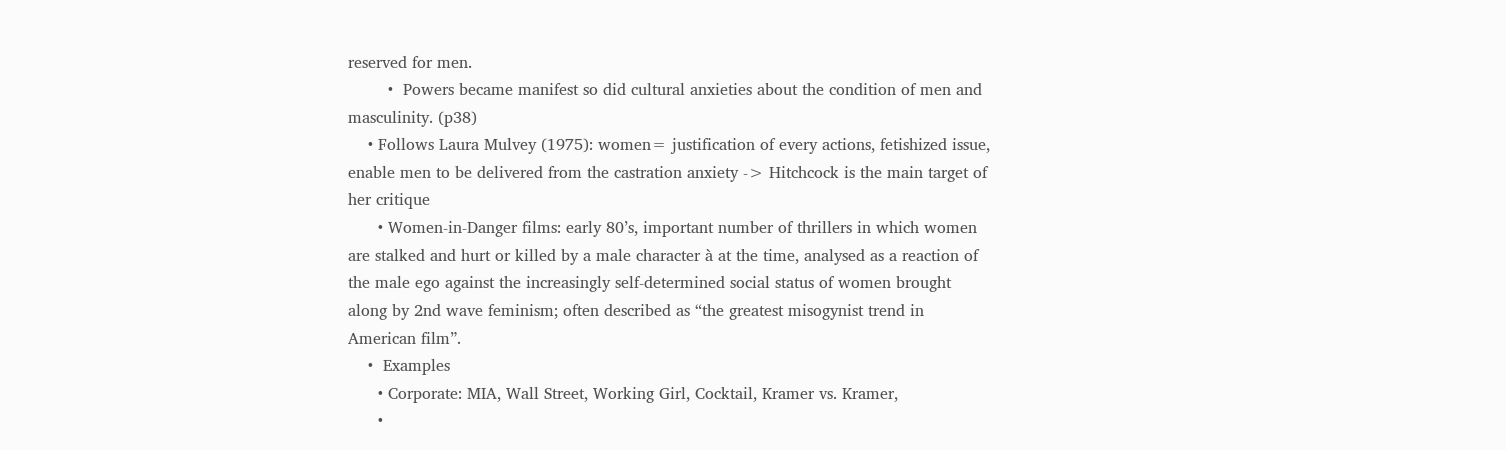reserved for men.
        •  Powers became manifest so did cultural anxieties about the condition of men and masculinity. (p38)
    • Follows Laura Mulvey (1975): women= justification of every actions, fetishized issue, enable men to be delivered from the castration anxiety -> Hitchcock is the main target of her critique
      • Women-in-Danger films: early 80’s, important number of thrillers in which women are stalked and hurt or killed by a male character à at the time, analysed as a reaction of the male ego against the increasingly self-determined social status of women brought along by 2nd wave feminism; often described as “the greatest misogynist trend in American film”.
    •  Examples
      • Corporate: MIA, Wall Street, Working Girl, Cocktail, Kramer vs. Kramer,
      •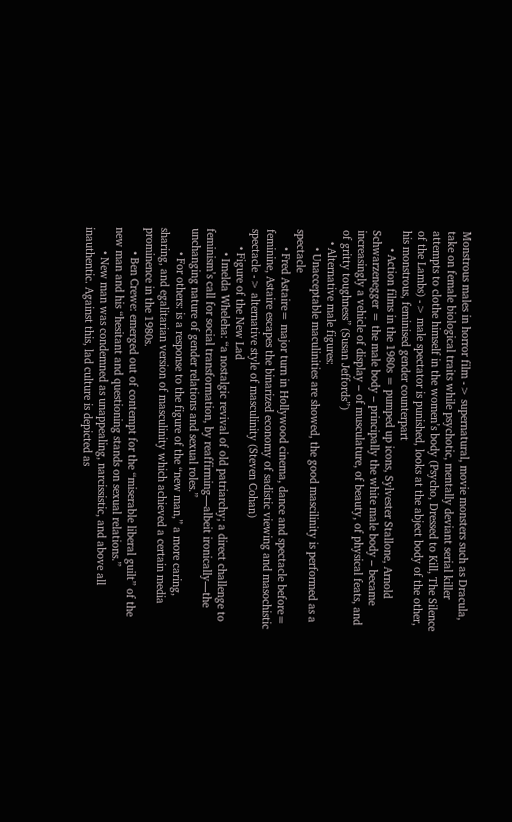Monstrous males in horror film -> supernatural, movie monsters such as Dracula, take on female biological traits while psychotic, mentally deviant serial killer attempts to clothe himself in the women’s body (Psycho, Dressed to Kill, The Silence of the Lambs) -> male spectator is punished, looks at the abject body of the other, his monstrous, feminised gender counterpart
      • Action films in the 1980s = pumped up icons, Sylvester Stallone, Arnold Schwarzenegger = the male body – principally the white male body – became increasingly a vehicle of display – of musculature, of beauty, of physical feats, and of gritty toughness” (Susan Jeffords”)
    • Alternative male figures:
      • Unacceptable maculinities are showed, the good mascilinity is performed as a spectacle
      • Fred Astaire= major turn in Hollywood cinema, dance and spectacle before= feminine, Astaire escapes the binarized economy of sadistic viewing and masochistic spectacle -> alternative style of masculinity (Steven Cohan)
      • Figure of the New Lad
        • Imelda Wheleha: “a nostalgic revival of old patriarchy; a direct challenge to feminism’s call for social transformation, by reaffirming—albeit ironically—the unchanging nature of gender relations and sexual roles.”
        • For others: is a response to the figure of the “new man,” a more caring, sharing, and egalitarian version of masculinity which achieved a certain media prominence in the 1980s.
        • Ben Crewe: emerged out of contempt for the “miserable liberal guilt” of the new man and his “hesitant and questioning stands on sexual relations.”
        • New man was condemned as unappealing, narcissistic, and above all inauthentic. Against this, lad culture is depicted as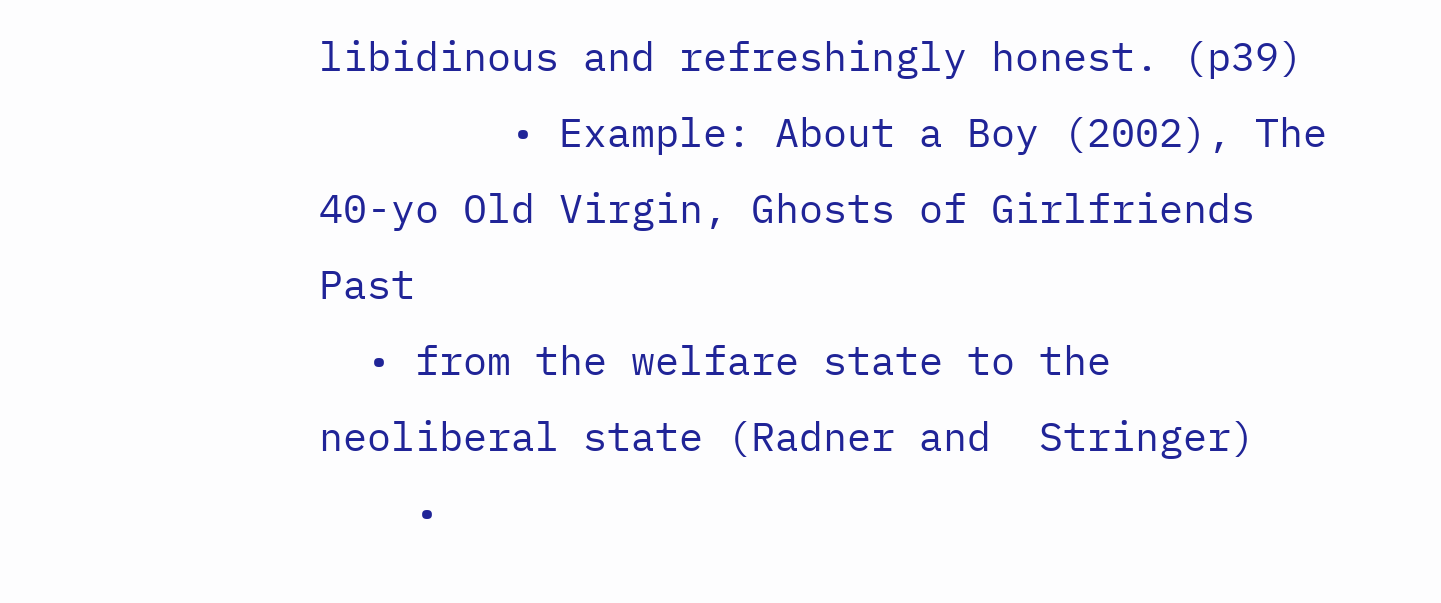libidinous and refreshingly honest. (p39)
        • Example: About a Boy (2002), The 40-yo Old Virgin, Ghosts of Girlfriends Past
  • from the welfare state to the neoliberal state (Radner and  Stringer)
    •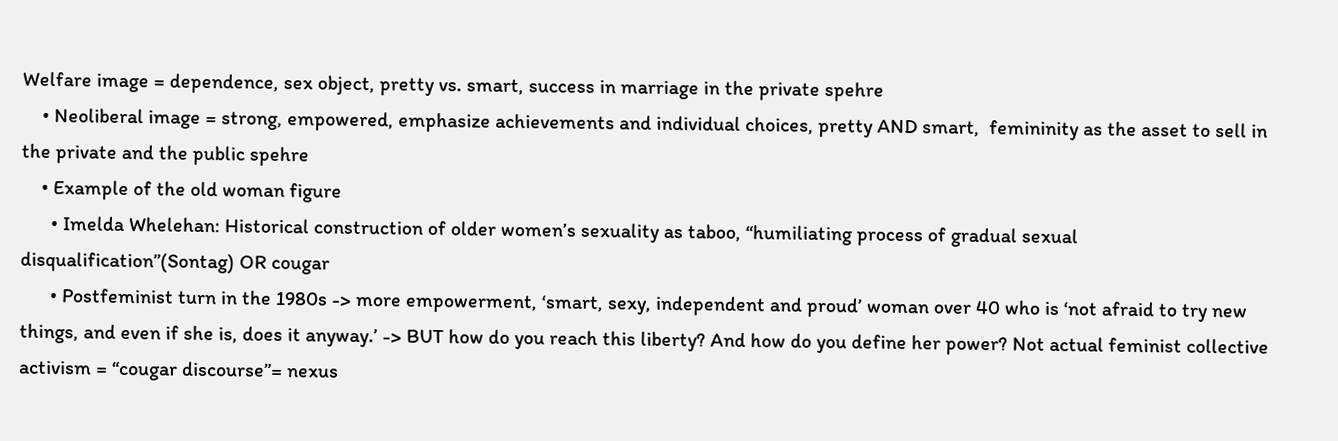Welfare image = dependence, sex object, pretty vs. smart, success in marriage in the private spehre
    • Neoliberal image = strong, empowered, emphasize achievements and individual choices, pretty AND smart,  femininity as the asset to sell in the private and the public spehre
    • Example of the old woman figure
      • Imelda Whelehan: Historical construction of older women’s sexuality as taboo, “humiliating process of gradual sexual disqualification”(Sontag) OR cougar
      • Postfeminist turn in the 1980s -> more empowerment, ‘smart, sexy, independent and proud’ woman over 40 who is ‘not afraid to try new things, and even if she is, does it anyway.’ -> BUT how do you reach this liberty? And how do you define her power? Not actual feminist collective activism = “cougar discourse”= nexus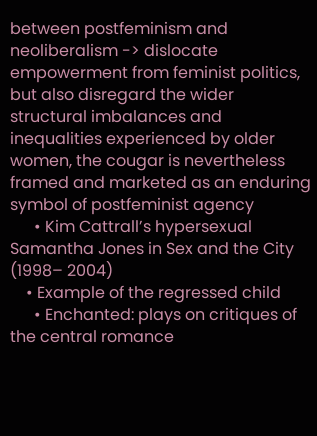between postfeminism and neoliberalism -> dislocate empowerment from feminist politics, but also disregard the wider structural imbalances and inequalities experienced by older women, the cougar is nevertheless framed and marketed as an enduring symbol of postfeminist agency
      • Kim Cattrall’s hypersexual Samantha Jones in Sex and the City (1998– 2004)
    • Example of the regressed child
      • Enchanted: plays on critiques of the central romance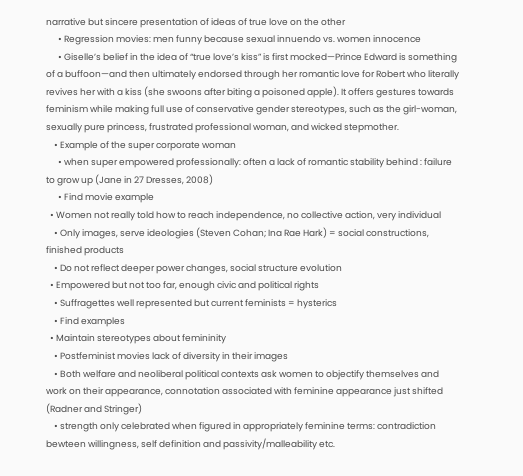narrative but sincere presentation of ideas of true love on the other
      • Regression movies: men funny because sexual innuendo vs. women innocence
      • Giselle’s belief in the idea of “true love’s kiss” is first mocked—Prince Edward is something of a buffoon—and then ultimately endorsed through her romantic love for Robert who literally revives her with a kiss (she swoons after biting a poisoned apple). It offers gestures towards feminism while making full use of conservative gender stereotypes, such as the girl-woman, sexually pure princess, frustrated professional woman, and wicked stepmother.
    • Example of the super corporate woman
      • when super empowered professionally: often a lack of romantic stability behind : failure to grow up (Jane in 27 Dresses, 2008)
      • Find movie example
  • Women not really told how to reach independence, no collective action, very individual
    • Only images, serve ideologies (Steven Cohan; Ina Rae Hark) = social constructions, finished products
    • Do not reflect deeper power changes, social structure evolution
  • Empowered but not too far, enough civic and political rights
    • Suffragettes well represented but current feminists = hysterics
    • Find examples
  • Maintain stereotypes about femininity
    • Postfeminist movies lack of diversity in their images
    • Both welfare and neoliberal political contexts ask women to objectify themselves and work on their appearance, connotation associated with feminine appearance just shifted (Radner and Stringer)
    • strength only celebrated when figured in appropriately feminine terms: contradiction bewteen willingness, self definition and passivity/malleability etc.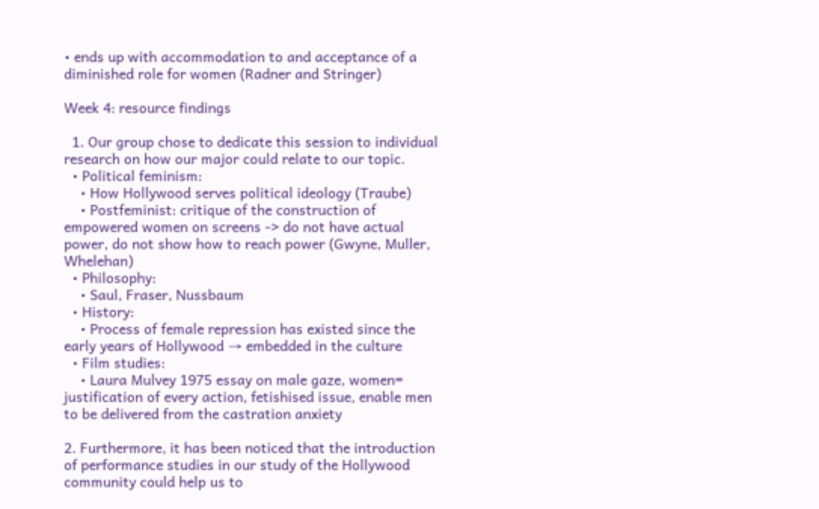• ends up with accommodation to and acceptance of a diminished role for women (Radner and Stringer)

Week 4: resource findings

  1. Our group chose to dedicate this session to individual research on how our major could relate to our topic.
  • Political feminism:
    • How Hollywood serves political ideology (Traube)
    • Postfeminist: critique of the construction of empowered women on screens -> do not have actual power, do not show how to reach power (Gwyne, Muller, Whelehan)
  • Philosophy:
    • Saul, Fraser, Nussbaum
  • History:
    • Process of female repression has existed since the early years of Hollywood → embedded in the culture
  • Film studies:
    • Laura Mulvey 1975 essay on male gaze, women= justification of every action, fetishised issue, enable men to be delivered from the castration anxiety

2. Furthermore, it has been noticed that the introduction of performance studies in our study of the Hollywood community could help us to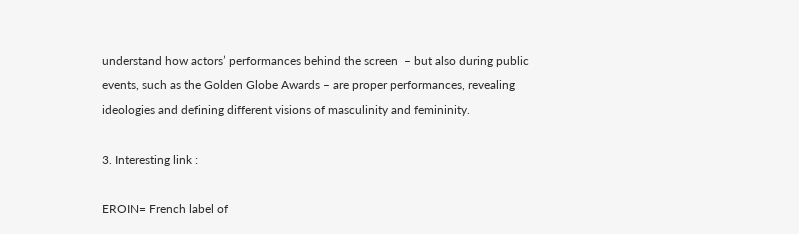understand how actors’ performances behind the screen  – but also during public events, such as the Golden Globe Awards – are proper performances, revealing ideologies and defining different visions of masculinity and femininity.

3. Interesting link :

EROIN= French label of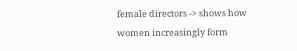female directors -> shows how women increasingly form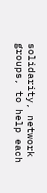solidarity, network groups, to help each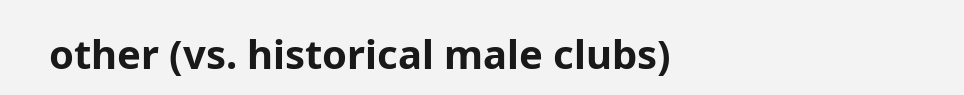other (vs. historical male clubs)